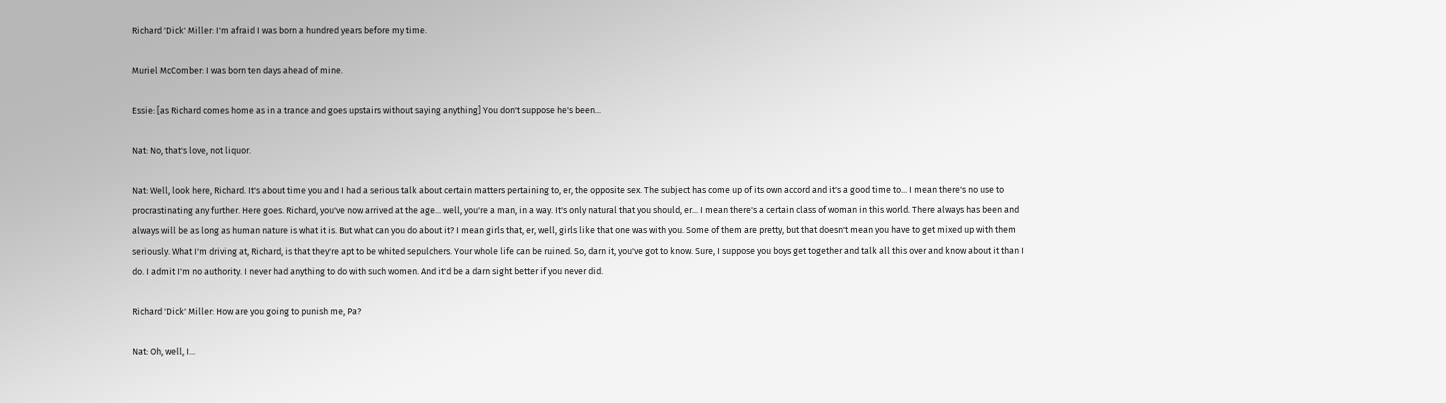Richard 'Dick' Miller: I'm afraid I was born a hundred years before my time.

Muriel McComber: I was born ten days ahead of mine.

Essie: [as Richard comes home as in a trance and goes upstairs without saying anything] You don't suppose he's been...

Nat: No, that's love, not liquor.

Nat: Well, look here, Richard. It's about time you and I had a serious talk about certain matters pertaining to, er, the opposite sex. The subject has come up of its own accord and it's a good time to... I mean there's no use to procrastinating any further. Here goes. Richard, you've now arrived at the age... well, you're a man, in a way. It's only natural that you should, er... I mean there's a certain class of woman in this world. There always has been and always will be as long as human nature is what it is. But what can you do about it? I mean girls that, er, well, girls like that one was with you. Some of them are pretty, but that doesn't mean you have to get mixed up with them seriously. What I'm driving at, Richard, is that they're apt to be whited sepulchers. Your whole life can be ruined. So, darn it, you've got to know. Sure, I suppose you boys get together and talk all this over and know about it than I do. I admit I'm no authority. I never had anything to do with such women. And it'd be a darn sight better if you never did.

Richard 'Dick' Miller: How are you going to punish me, Pa?

Nat: Oh, well, I...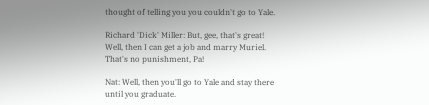thought of telling you you couldn't go to Yale.

Richard 'Dick' Miller: But, gee, that's great! Well, then I can get a job and marry Muriel. That's no punishment, Pa!

Nat: Well, then you'll go to Yale and stay there until you graduate.